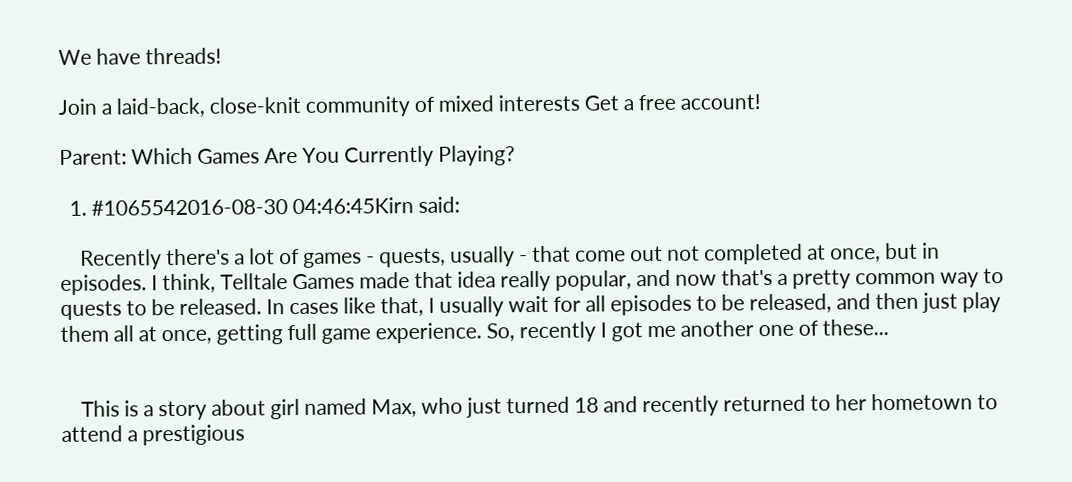We have threads!

Join a laid-back, close-knit community of mixed interests Get a free account!

Parent: Which Games Are You Currently Playing?

  1. #1065542016-08-30 04:46:45Kirn said:

    Recently there's a lot of games - quests, usually - that come out not completed at once, but in episodes. I think, Telltale Games made that idea really popular, and now that's a pretty common way to quests to be released. In cases like that, I usually wait for all episodes to be released, and then just play them all at once, getting full game experience. So, recently I got me another one of these...


    This is a story about girl named Max, who just turned 18 and recently returned to her hometown to attend a prestigious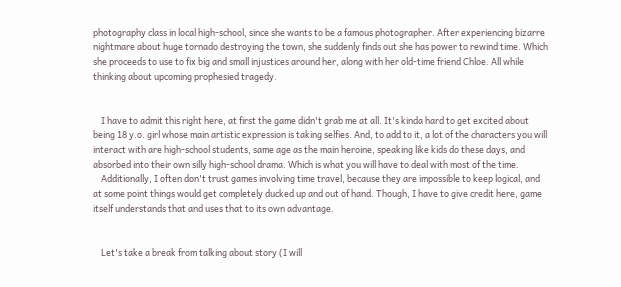photography class in local high-school, since she wants to be a famous photographer. After experiencing bizarre nightmare about huge tornado destroying the town, she suddenly finds out she has power to rewind time. Which she proceeds to use to fix big and small injustices around her, along with her old-time friend Chloe. All while thinking about upcoming prophesied tragedy.


    I have to admit this right here, at first the game didn't grab me at all. It's kinda hard to get excited about being 18 y.o. girl whose main artistic expression is taking selfies. And, to add to it, a lot of the characters you will interact with are high-school students, same age as the main heroine, speaking like kids do these days, and absorbed into their own silly high-school drama. Which is what you will have to deal with most of the time.
    Additionally, I often don't trust games involving time travel, because they are impossible to keep logical, and at some point things would get completely ducked up and out of hand. Though, I have to give credit here, game itself understands that and uses that to its own advantage.


    Let's take a break from talking about story (I will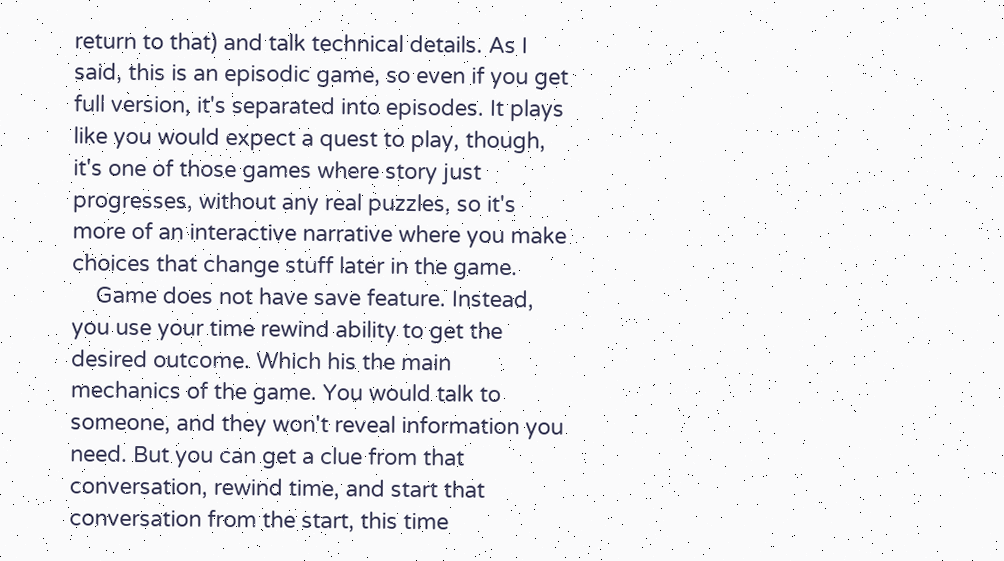return to that) and talk technical details. As I said, this is an episodic game, so even if you get full version, it's separated into episodes. It plays like you would expect a quest to play, though, it's one of those games where story just progresses, without any real puzzles, so it's more of an interactive narrative where you make choices that change stuff later in the game.
    Game does not have save feature. Instead, you use your time rewind ability to get the desired outcome. Which his the main mechanics of the game. You would talk to someone, and they won't reveal information you need. But you can get a clue from that conversation, rewind time, and start that conversation from the start, this time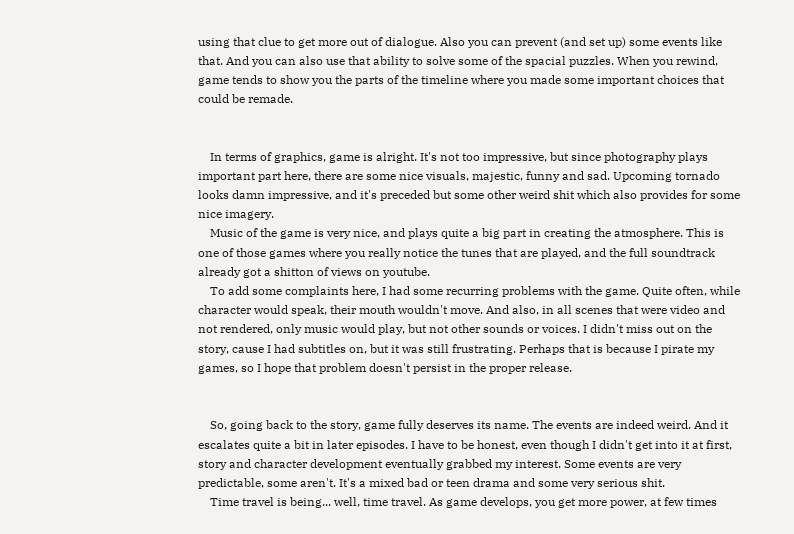using that clue to get more out of dialogue. Also you can prevent (and set up) some events like that. And you can also use that ability to solve some of the spacial puzzles. When you rewind, game tends to show you the parts of the timeline where you made some important choices that could be remade.


    In terms of graphics, game is alright. It's not too impressive, but since photography plays important part here, there are some nice visuals, majestic, funny and sad. Upcoming tornado looks damn impressive, and it's preceded but some other weird shit which also provides for some nice imagery.
    Music of the game is very nice, and plays quite a big part in creating the atmosphere. This is one of those games where you really notice the tunes that are played, and the full soundtrack already got a shitton of views on youtube.
    To add some complaints here, I had some recurring problems with the game. Quite often, while character would speak, their mouth wouldn't move. And also, in all scenes that were video and not rendered, only music would play, but not other sounds or voices. I didn't miss out on the story, cause I had subtitles on, but it was still frustrating. Perhaps that is because I pirate my games, so I hope that problem doesn't persist in the proper release.


    So, going back to the story, game fully deserves its name. The events are indeed weird. And it escalates quite a bit in later episodes. I have to be honest, even though I didn't get into it at first, story and character development eventually grabbed my interest. Some events are very predictable, some aren't. It's a mixed bad or teen drama and some very serious shit.
    Time travel is being... well, time travel. As game develops, you get more power, at few times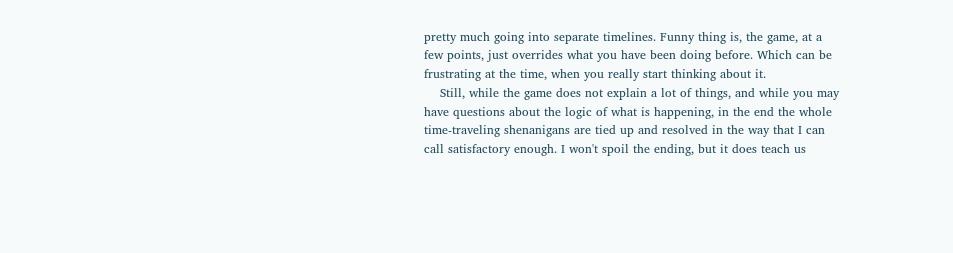pretty much going into separate timelines. Funny thing is, the game, at a few points, just overrides what you have been doing before. Which can be frustrating at the time, when you really start thinking about it.
    Still, while the game does not explain a lot of things, and while you may have questions about the logic of what is happening, in the end the whole time-traveling shenanigans are tied up and resolved in the way that I can call satisfactory enough. I won't spoil the ending, but it does teach us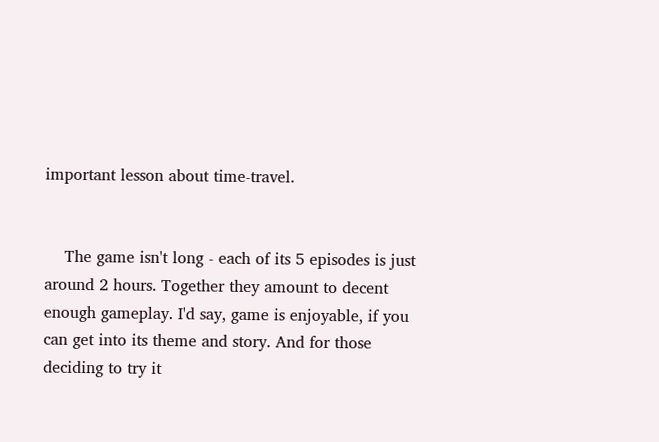important lesson about time-travel.


    The game isn't long - each of its 5 episodes is just around 2 hours. Together they amount to decent enough gameplay. I'd say, game is enjoyable, if you can get into its theme and story. And for those deciding to try it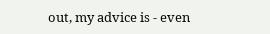out, my advice is - even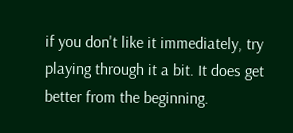if you don't like it immediately, try playing through it a bit. It does get better from the beginning.